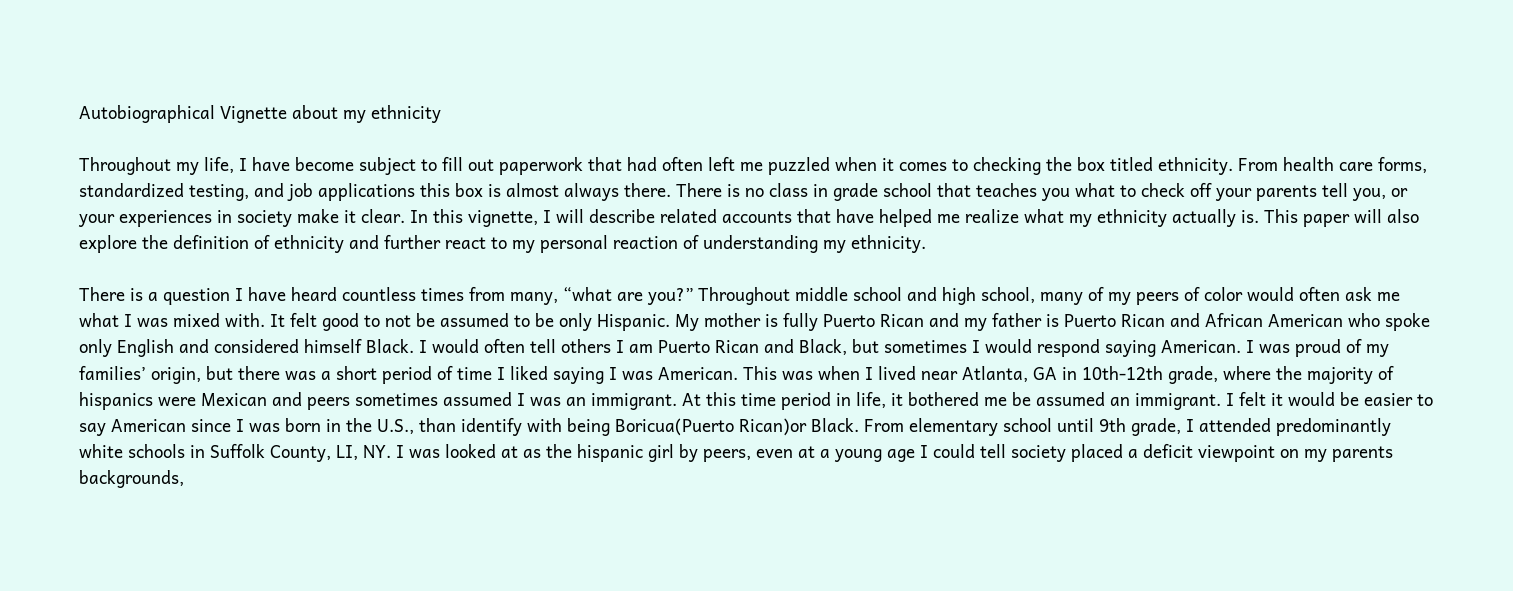Autobiographical Vignette about my ethnicity

Throughout my life, I have become subject to fill out paperwork that had often left me puzzled when it comes to checking the box titled ethnicity. From health care forms, standardized testing, and job applications this box is almost always there. There is no class in grade school that teaches you what to check off your parents tell you, or your experiences in society make it clear. In this vignette, I will describe related accounts that have helped me realize what my ethnicity actually is. This paper will also explore the definition of ethnicity and further react to my personal reaction of understanding my ethnicity.

There is a question I have heard countless times from many, “what are you?” Throughout middle school and high school, many of my peers of color would often ask me what I was mixed with. It felt good to not be assumed to be only Hispanic. My mother is fully Puerto Rican and my father is Puerto Rican and African American who spoke only English and considered himself Black. I would often tell others I am Puerto Rican and Black, but sometimes I would respond saying American. I was proud of my families’ origin, but there was a short period of time I liked saying I was American. This was when I lived near Atlanta, GA in 10th-12th grade, where the majority of hispanics were Mexican and peers sometimes assumed I was an immigrant. At this time period in life, it bothered me be assumed an immigrant. I felt it would be easier to say American since I was born in the U.S., than identify with being Boricua(Puerto Rican)or Black. From elementary school until 9th grade, I attended predominantly white schools in Suffolk County, LI, NY. I was looked at as the hispanic girl by peers, even at a young age I could tell society placed a deficit viewpoint on my parents backgrounds,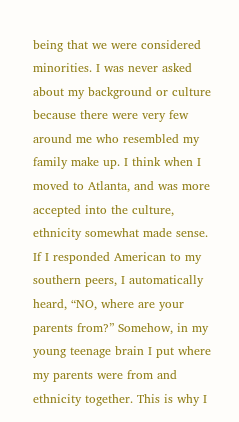being that we were considered minorities. I was never asked about my background or culture because there were very few around me who resembled my family make up. I think when I moved to Atlanta, and was more accepted into the culture, ethnicity somewhat made sense. If I responded American to my southern peers, I automatically heard, “NO, where are your parents from?” Somehow, in my young teenage brain I put where my parents were from and ethnicity together. This is why I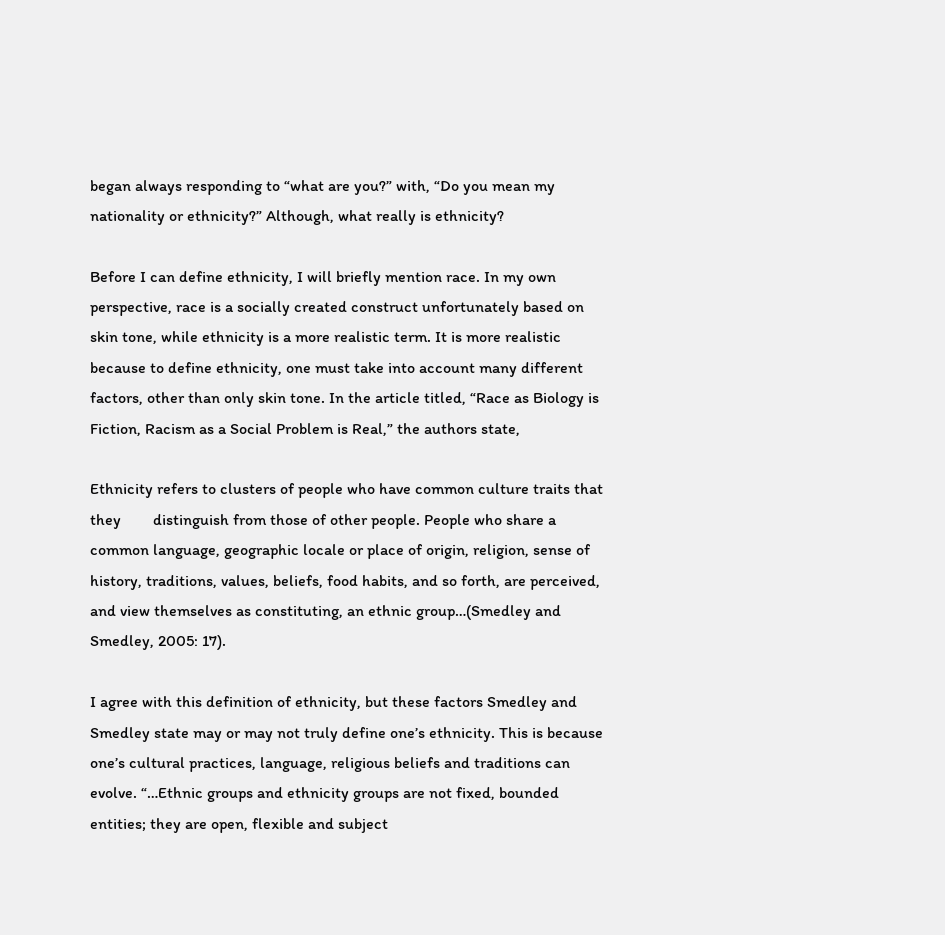began always responding to “what are you?” with, “Do you mean my nationality or ethnicity?” Although, what really is ethnicity?

Before I can define ethnicity, I will briefly mention race. In my own perspective, race is a socially created construct unfortunately based on skin tone, while ethnicity is a more realistic term. It is more realistic because to define ethnicity, one must take into account many different factors, other than only skin tone. In the article titled, “Race as Biology is Fiction, Racism as a Social Problem is Real,” the authors state,

Ethnicity refers to clusters of people who have common culture traits that they        distinguish from those of other people. People who share a common language, geographic locale or place of origin, religion, sense of history, traditions, values, beliefs, food habits, and so forth, are perceived, and view themselves as constituting, an ethnic group…(Smedley and Smedley, 2005: 17).

I agree with this definition of ethnicity, but these factors Smedley and Smedley state may or may not truly define one’s ethnicity. This is because one’s cultural practices, language, religious beliefs and traditions can evolve. “…Ethnic groups and ethnicity groups are not fixed, bounded entities; they are open, flexible and subject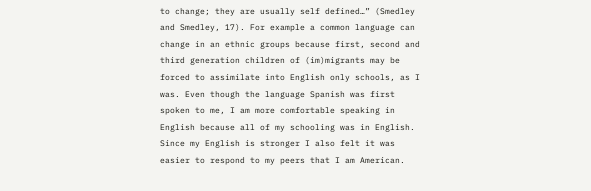to change; they are usually self defined…” (Smedley and Smedley, 17). For example a common language can change in an ethnic groups because first, second and third generation children of (im)migrants may be forced to assimilate into English only schools, as I was. Even though the language Spanish was first spoken to me, I am more comfortable speaking in English because all of my schooling was in English. Since my English is stronger I also felt it was easier to respond to my peers that I am American.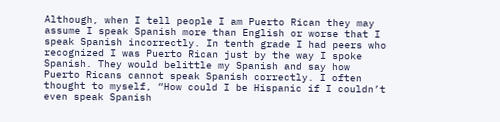Although, when I tell people I am Puerto Rican they may assume I speak Spanish more than English or worse that I speak Spanish incorrectly. In tenth grade I had peers who recognized I was Puerto Rican just by the way I spoke Spanish. They would belittle my Spanish and say how Puerto Ricans cannot speak Spanish correctly. I often thought to myself, “How could I be Hispanic if I couldn’t even speak Spanish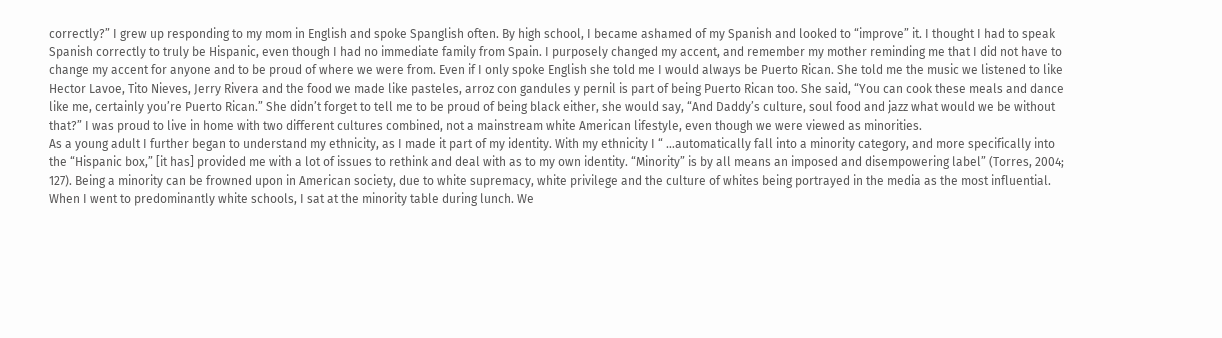correctly?” I grew up responding to my mom in English and spoke Spanglish often. By high school, I became ashamed of my Spanish and looked to “improve” it. I thought I had to speak Spanish correctly to truly be Hispanic, even though I had no immediate family from Spain. I purposely changed my accent, and remember my mother reminding me that I did not have to change my accent for anyone and to be proud of where we were from. Even if I only spoke English she told me I would always be Puerto Rican. She told me the music we listened to like Hector Lavoe, Tito Nieves, Jerry Rivera and the food we made like pasteles, arroz con gandules y pernil is part of being Puerto Rican too. She said, “You can cook these meals and dance like me, certainly you’re Puerto Rican.” She didn’t forget to tell me to be proud of being black either, she would say, “And Daddy’s culture, soul food and jazz what would we be without that?” I was proud to live in home with two different cultures combined, not a mainstream white American lifestyle, even though we were viewed as minorities.
As a young adult I further began to understand my ethnicity, as I made it part of my identity. With my ethnicity I “ …automatically fall into a minority category, and more specifically into the “Hispanic box,” [it has] provided me with a lot of issues to rethink and deal with as to my own identity. “Minority” is by all means an imposed and disempowering label” (Torres, 2004; 127). Being a minority can be frowned upon in American society, due to white supremacy, white privilege and the culture of whites being portrayed in the media as the most influential. When I went to predominantly white schools, I sat at the minority table during lunch. We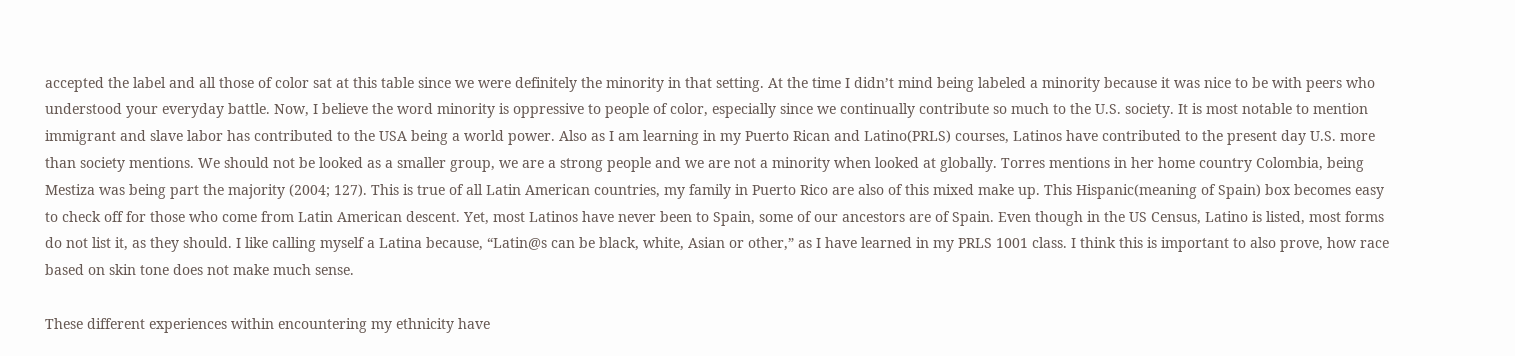accepted the label and all those of color sat at this table since we were definitely the minority in that setting. At the time I didn’t mind being labeled a minority because it was nice to be with peers who understood your everyday battle. Now, I believe the word minority is oppressive to people of color, especially since we continually contribute so much to the U.S. society. It is most notable to mention immigrant and slave labor has contributed to the USA being a world power. Also as I am learning in my Puerto Rican and Latino(PRLS) courses, Latinos have contributed to the present day U.S. more than society mentions. We should not be looked as a smaller group, we are a strong people and we are not a minority when looked at globally. Torres mentions in her home country Colombia, being Mestiza was being part the majority (2004; 127). This is true of all Latin American countries, my family in Puerto Rico are also of this mixed make up. This Hispanic(meaning of Spain) box becomes easy to check off for those who come from Latin American descent. Yet, most Latinos have never been to Spain, some of our ancestors are of Spain. Even though in the US Census, Latino is listed, most forms do not list it, as they should. I like calling myself a Latina because, “Latin@s can be black, white, Asian or other,” as I have learned in my PRLS 1001 class. I think this is important to also prove, how race based on skin tone does not make much sense.

These different experiences within encountering my ethnicity have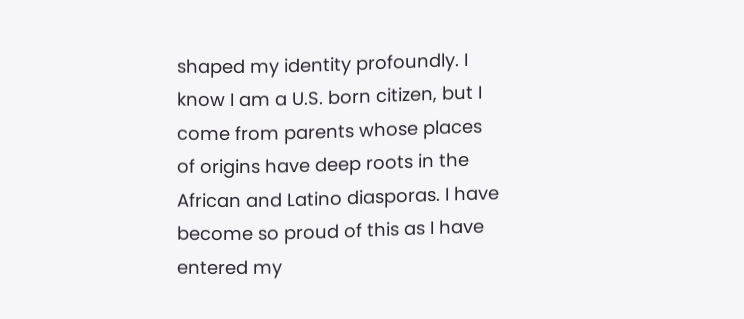shaped my identity profoundly. I know I am a U.S. born citizen, but I come from parents whose places of origins have deep roots in the African and Latino diasporas. I have become so proud of this as I have entered my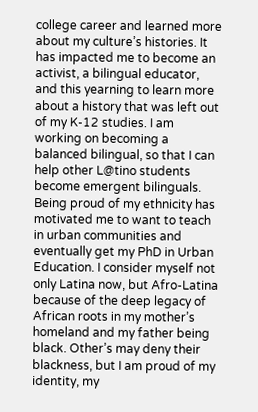college career and learned more about my culture’s histories. It has impacted me to become an activist, a bilingual educator, and this yearning to learn more about a history that was left out of my K-12 studies. I am working on becoming a balanced bilingual, so that I can help other L@tino students become emergent bilinguals. Being proud of my ethnicity has motivated me to want to teach in urban communities and eventually get my PhD in Urban Education. I consider myself not only Latina now, but Afro-Latina because of the deep legacy of African roots in my mother’s homeland and my father being black. Other’s may deny their blackness, but I am proud of my identity, my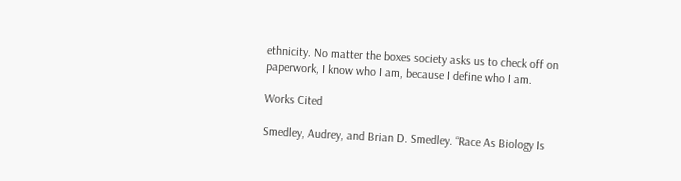ethnicity. No matter the boxes society asks us to check off on paperwork, I know who I am, because I define who I am.

Works Cited

Smedley, Audrey, and Brian D. Smedley. “Race As Biology Is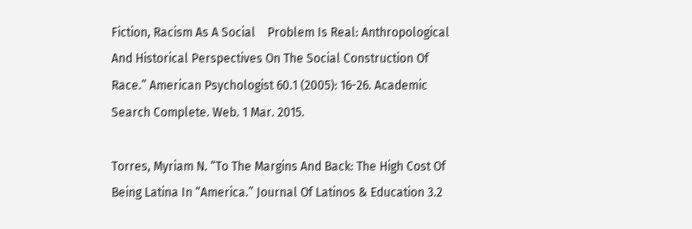Fiction, Racism As A Social    Problem Is Real: Anthropological And Historical Perspectives On The Social Construction Of Race.” American Psychologist 60.1 (2005): 16-26. Academic Search Complete. Web. 1 Mar. 2015.

Torres, Myriam N. “To The Margins And Back: The High Cost Of Being Latina In “America.” Journal Of Latinos & Education 3.2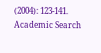(2004): 123-141. Academic Search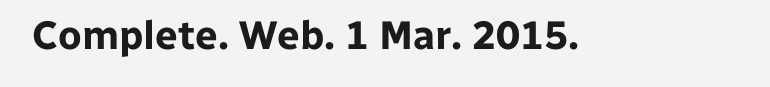Complete. Web. 1 Mar. 2015.